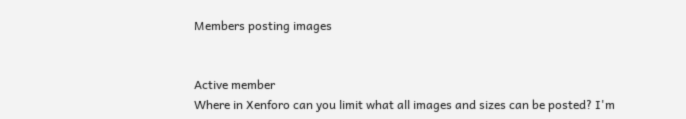Members posting images


Active member
Where in Xenforo can you limit what all images and sizes can be posted? I'm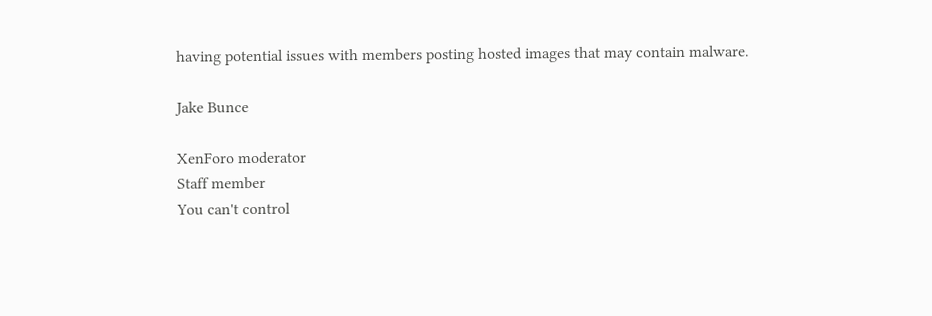having potential issues with members posting hosted images that may contain malware.

Jake Bunce

XenForo moderator
Staff member
You can't control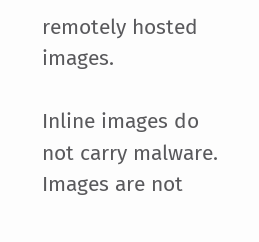remotely hosted images.

Inline images do not carry malware. Images are not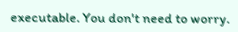executable. You don't need to worry.